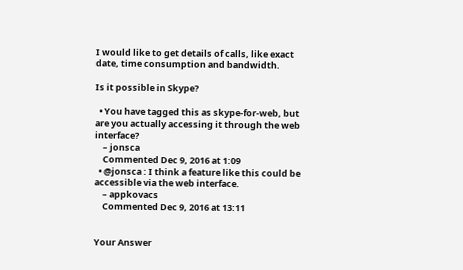I would like to get details of calls, like exact date, time consumption and bandwidth.

Is it possible in Skype?

  • You have tagged this as skype-for-web, but are you actually accessing it through the web interface?
    – jonsca
    Commented Dec 9, 2016 at 1:09
  • @jonsca : I think a feature like this could be accessible via the web interface.
    – appkovacs
    Commented Dec 9, 2016 at 13:11


Your Answer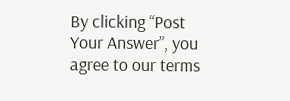By clicking “Post Your Answer”, you agree to our terms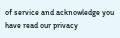of service and acknowledge you have read our privacy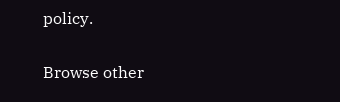policy.

Browse other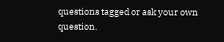questions tagged or ask your own question.